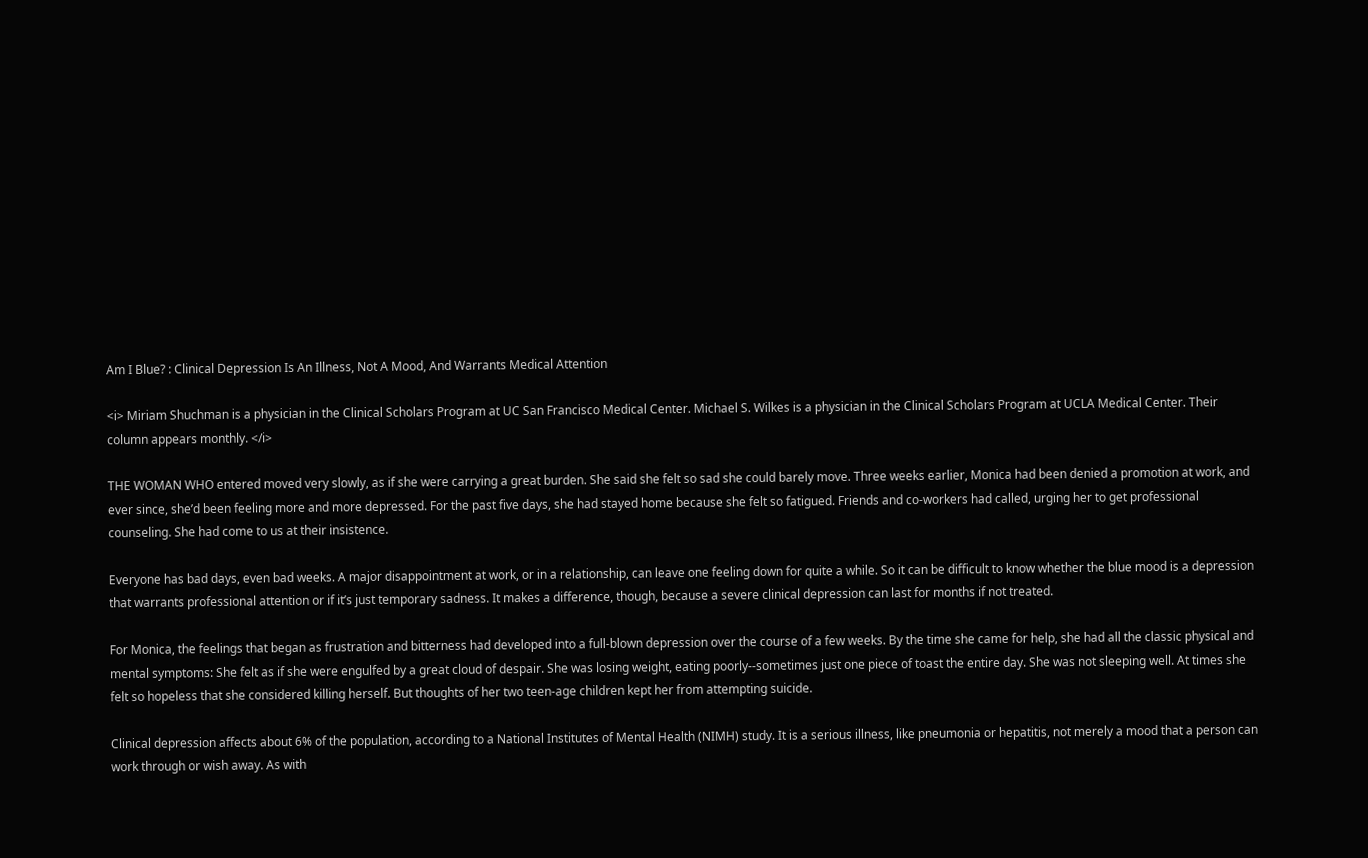Am I Blue? : Clinical Depression Is An Illness, Not A Mood, And Warrants Medical Attention

<i> Miriam Shuchman is a physician in the Clinical Scholars Program at UC San Francisco Medical Center. Michael S. Wilkes is a physician in the Clinical Scholars Program at UCLA Medical Center. Their column appears monthly. </i>

THE WOMAN WHO entered moved very slowly, as if she were carrying a great burden. She said she felt so sad she could barely move. Three weeks earlier, Monica had been denied a promotion at work, and ever since, she’d been feeling more and more depressed. For the past five days, she had stayed home because she felt so fatigued. Friends and co-workers had called, urging her to get professional counseling. She had come to us at their insistence.

Everyone has bad days, even bad weeks. A major disappointment at work, or in a relationship, can leave one feeling down for quite a while. So it can be difficult to know whether the blue mood is a depression that warrants professional attention or if it’s just temporary sadness. It makes a difference, though, because a severe clinical depression can last for months if not treated.

For Monica, the feelings that began as frustration and bitterness had developed into a full-blown depression over the course of a few weeks. By the time she came for help, she had all the classic physical and mental symptoms: She felt as if she were engulfed by a great cloud of despair. She was losing weight, eating poorly--sometimes just one piece of toast the entire day. She was not sleeping well. At times she felt so hopeless that she considered killing herself. But thoughts of her two teen-age children kept her from attempting suicide.

Clinical depression affects about 6% of the population, according to a National Institutes of Mental Health (NIMH) study. It is a serious illness, like pneumonia or hepatitis, not merely a mood that a person can work through or wish away. As with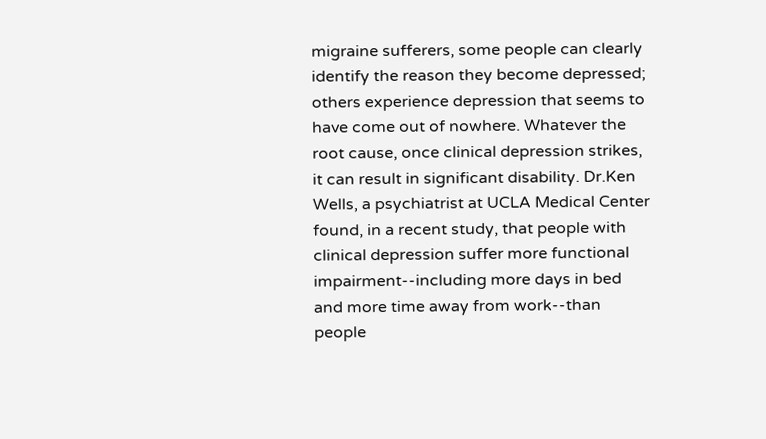migraine sufferers, some people can clearly identify the reason they become depressed; others experience depression that seems to have come out of nowhere. Whatever the root cause, once clinical depression strikes, it can result in significant disability. Dr.Ken Wells, a psychiatrist at UCLA Medical Center found, in a recent study, that people with clinical depression suffer more functional impairment--including more days in bed and more time away from work--than people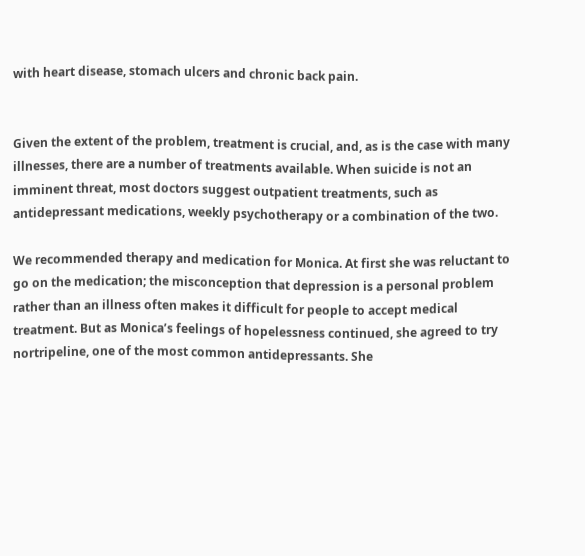with heart disease, stomach ulcers and chronic back pain.


Given the extent of the problem, treatment is crucial, and, as is the case with many illnesses, there are a number of treatments available. When suicide is not an imminent threat, most doctors suggest outpatient treatments, such as antidepressant medications, weekly psychotherapy or a combination of the two.

We recommended therapy and medication for Monica. At first she was reluctant to go on the medication; the misconception that depression is a personal problem rather than an illness often makes it difficult for people to accept medical treatment. But as Monica’s feelings of hopelessness continued, she agreed to try nortripeline, one of the most common antidepressants. She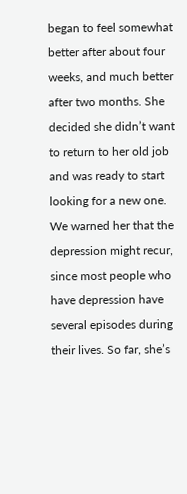began to feel somewhat better after about four weeks, and much better after two months. She decided she didn’t want to return to her old job and was ready to start looking for a new one. We warned her that the depression might recur, since most people who have depression have several episodes during their lives. So far, she’s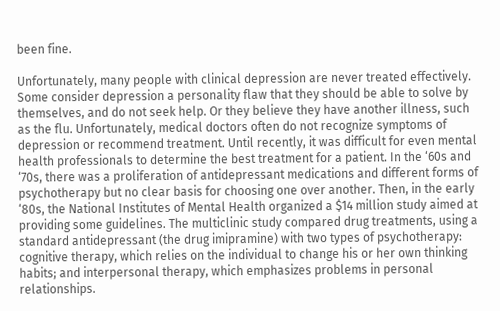been fine.

Unfortunately, many people with clinical depression are never treated effectively. Some consider depression a personality flaw that they should be able to solve by themselves, and do not seek help. Or they believe they have another illness, such as the flu. Unfortunately, medical doctors often do not recognize symptoms of depression or recommend treatment. Until recently, it was difficult for even mental health professionals to determine the best treatment for a patient. In the ‘60s and ‘70s, there was a proliferation of antidepressant medications and different forms of psychotherapy but no clear basis for choosing one over another. Then, in the early ‘80s, the National Institutes of Mental Health organized a $14 million study aimed at providing some guidelines. The multiclinic study compared drug treatments, using a standard antidepressant (the drug imipramine) with two types of psychotherapy: cognitive therapy, which relies on the individual to change his or her own thinking habits; and interpersonal therapy, which emphasizes problems in personal relationships.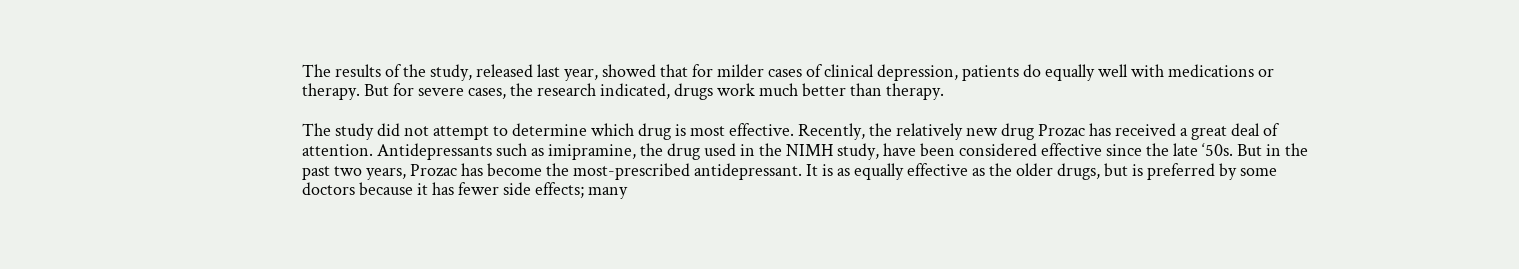The results of the study, released last year, showed that for milder cases of clinical depression, patients do equally well with medications or therapy. But for severe cases, the research indicated, drugs work much better than therapy.

The study did not attempt to determine which drug is most effective. Recently, the relatively new drug Prozac has received a great deal of attention. Antidepressants such as imipramine, the drug used in the NIMH study, have been considered effective since the late ‘50s. But in the past two years, Prozac has become the most-prescribed antidepressant. It is as equally effective as the older drugs, but is preferred by some doctors because it has fewer side effects; many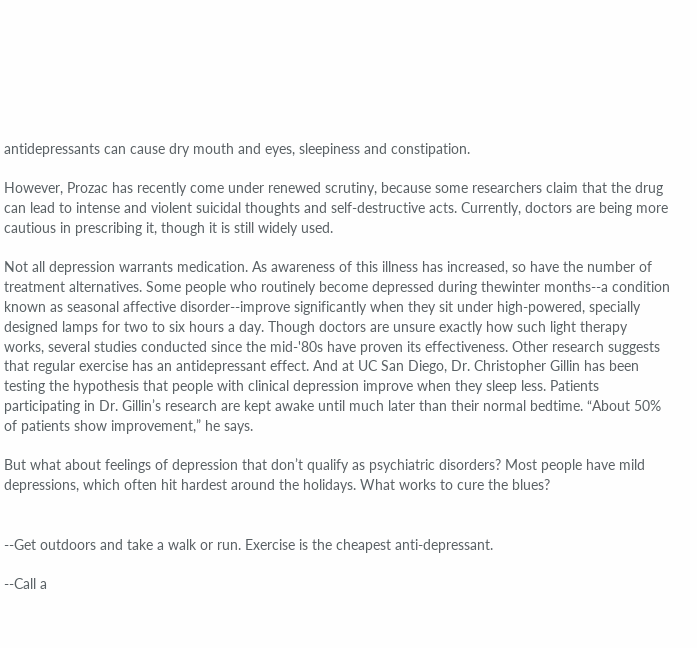antidepressants can cause dry mouth and eyes, sleepiness and constipation.

However, Prozac has recently come under renewed scrutiny, because some researchers claim that the drug can lead to intense and violent suicidal thoughts and self-destructive acts. Currently, doctors are being more cautious in prescribing it, though it is still widely used.

Not all depression warrants medication. As awareness of this illness has increased, so have the number of treatment alternatives. Some people who routinely become depressed during thewinter months--a condition known as seasonal affective disorder--improve significantly when they sit under high-powered, specially designed lamps for two to six hours a day. Though doctors are unsure exactly how such light therapy works, several studies conducted since the mid-'80s have proven its effectiveness. Other research suggests that regular exercise has an antidepressant effect. And at UC San Diego, Dr. Christopher Gillin has been testing the hypothesis that people with clinical depression improve when they sleep less. Patients participating in Dr. Gillin’s research are kept awake until much later than their normal bedtime. “About 50% of patients show improvement,” he says.

But what about feelings of depression that don’t qualify as psychiatric disorders? Most people have mild depressions, which often hit hardest around the holidays. What works to cure the blues?


--Get outdoors and take a walk or run. Exercise is the cheapest anti-depressant.

--Call a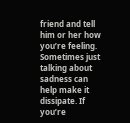friend and tell him or her how you’re feeling. Sometimes just talking about sadness can help make it dissipate. If you’re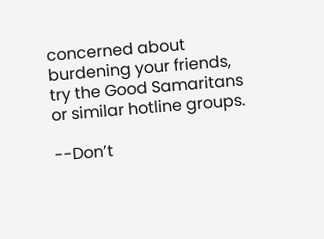concerned about burdening your friends, try the Good Samaritans or similar hotline groups.

--Don’t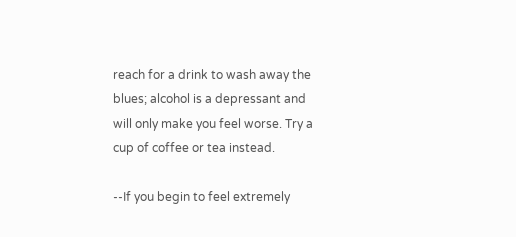reach for a drink to wash away the blues; alcohol is a depressant and will only make you feel worse. Try a cup of coffee or tea instead.

--If you begin to feel extremely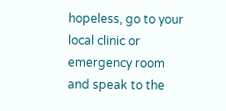hopeless, go to your local clinic or emergency room and speak to the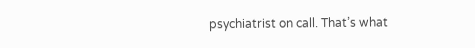psychiatrist on call. That’s what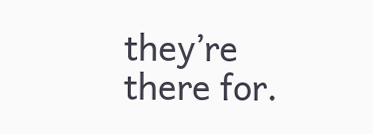they’re there for.